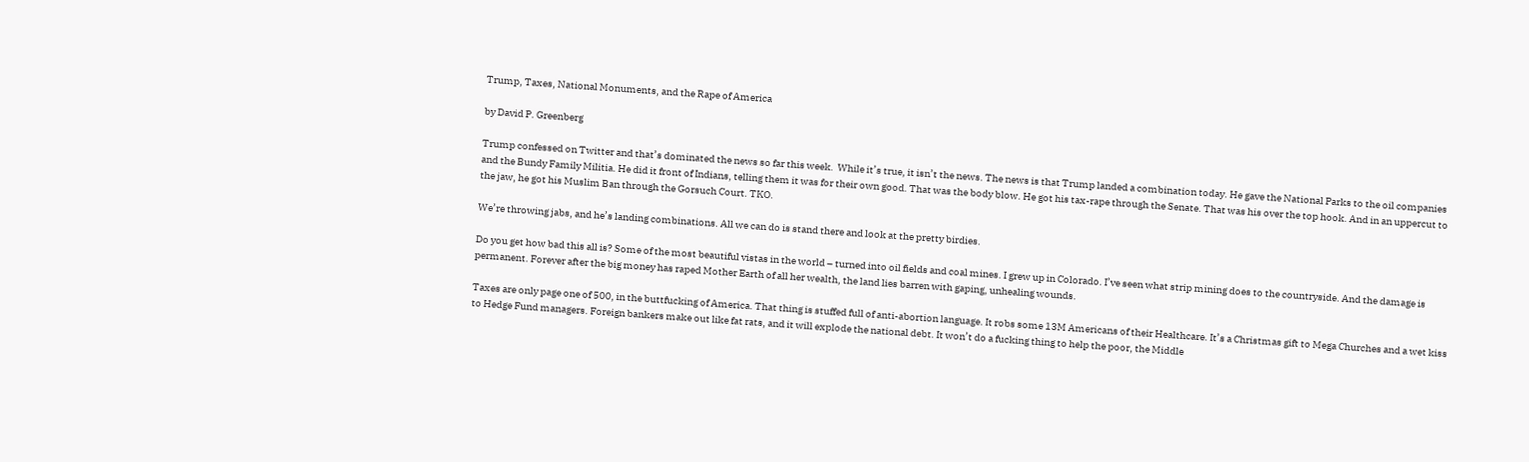Trump, Taxes, National Monuments, and the Rape of America

by David P. Greenberg

Trump confessed on Twitter and that’s dominated the news so far this week.  While it’s true, it isn’t the news. The news is that Trump landed a combination today. He gave the National Parks to the oil companies and the Bundy Family Militia. He did it front of Indians, telling them it was for their own good. That was the body blow. He got his tax-rape through the Senate. That was his over the top hook. And in an uppercut to the jaw, he got his Muslim Ban through the Gorsuch Court. TKO.

We’re throwing jabs, and he’s landing combinations. All we can do is stand there and look at the pretty birdies.

Do you get how bad this all is? Some of the most beautiful vistas in the world – turned into oil fields and coal mines. I grew up in Colorado. I’ve seen what strip mining does to the countryside. And the damage is permanent. Forever after the big money has raped Mother Earth of all her wealth, the land lies barren with gaping, unhealing wounds.

Taxes are only page one of 500, in the buttfucking of America. That thing is stuffed full of anti-abortion language. It robs some 13M Americans of their Healthcare. It’s a Christmas gift to Mega Churches and a wet kiss to Hedge Fund managers. Foreign bankers make out like fat rats, and it will explode the national debt. It won’t do a fucking thing to help the poor, the Middle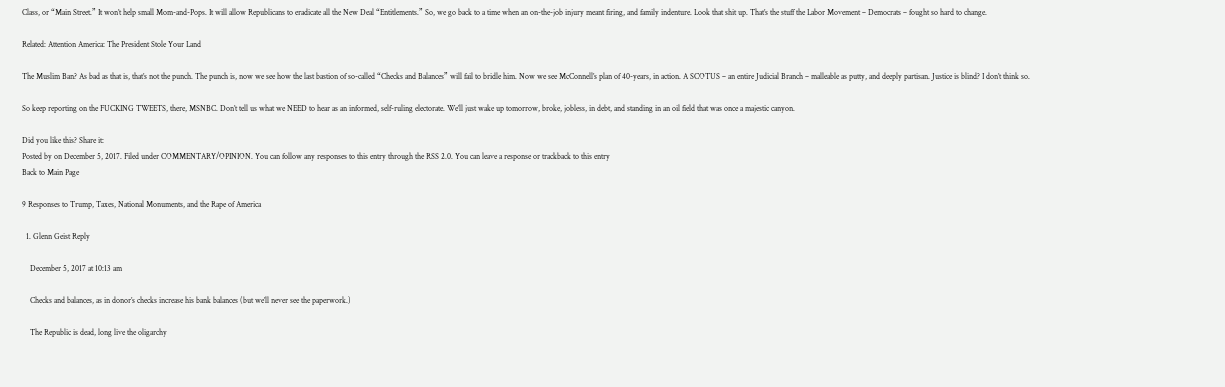Class, or “Main Street.” It won’t help small Mom-and-Pops. It will allow Republicans to eradicate all the New Deal “Entitlements.” So, we go back to a time when an on-the-job injury meant firing, and family indenture. Look that shit up. That’s the stuff the Labor Movement – Democrats – fought so hard to change.

Related: Attention America: The President Stole Your Land

The Muslim Ban? As bad as that is, that’s not the punch. The punch is, now we see how the last bastion of so-called “Checks and Balances” will fail to bridle him. Now we see McConnell’s plan of 40-years, in action. A SCOTUS – an entire Judicial Branch – malleable as putty, and deeply partisan. Justice is blind? I don’t think so.

So keep reporting on the FUCKING TWEETS, there, MSNBC. Don’t tell us what we NEED to hear as an informed, self-ruling electorate. We’ll just wake up tomorrow, broke, jobless, in debt, and standing in an oil field that was once a majestic canyon.

Did you like this? Share it:
Posted by on December 5, 2017. Filed under COMMENTARY/OPINION. You can follow any responses to this entry through the RSS 2.0. You can leave a response or trackback to this entry
Back to Main Page

9 Responses to Trump, Taxes, National Monuments, and the Rape of America

  1. Glenn Geist Reply

    December 5, 2017 at 10:13 am

    Checks and balances, as in donor’s checks increase his bank balances (but we’ll never see the paperwork.)

    The Republic is dead, long live the oligarchy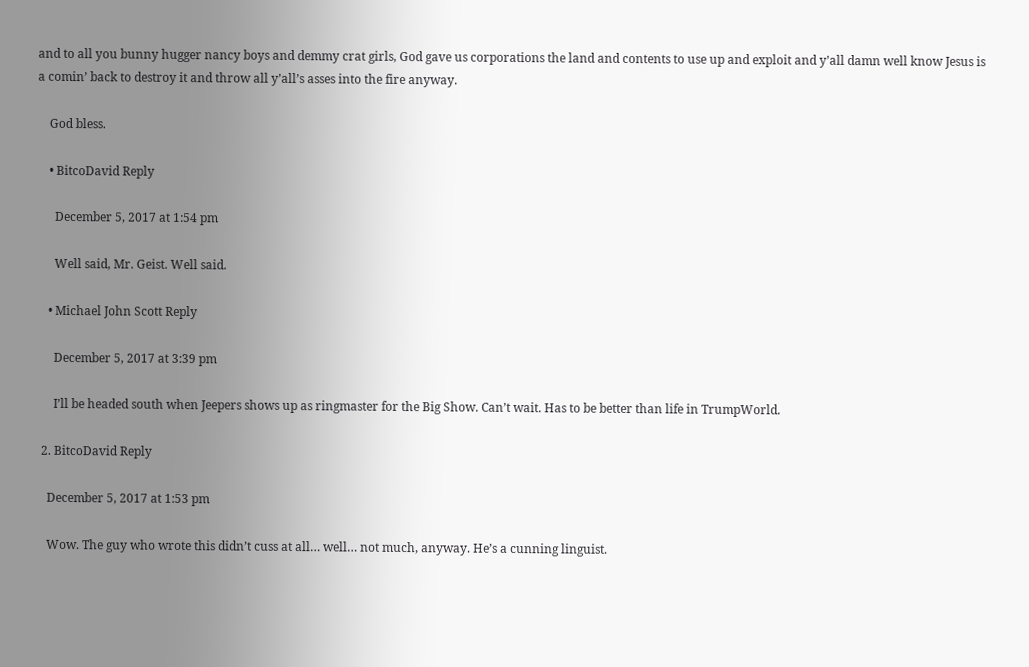and to all you bunny hugger nancy boys and demmy crat girls, God gave us corporations the land and contents to use up and exploit and y’all damn well know Jesus is a comin’ back to destroy it and throw all y’all’s asses into the fire anyway.

    God bless.

    • BitcoDavid Reply

      December 5, 2017 at 1:54 pm

      Well said, Mr. Geist. Well said.

    • Michael John Scott Reply

      December 5, 2017 at 3:39 pm

      I’ll be headed south when Jeepers shows up as ringmaster for the Big Show. Can’t wait. Has to be better than life in TrumpWorld.

  2. BitcoDavid Reply

    December 5, 2017 at 1:53 pm

    Wow. The guy who wrote this didn’t cuss at all… well… not much, anyway. He’s a cunning linguist.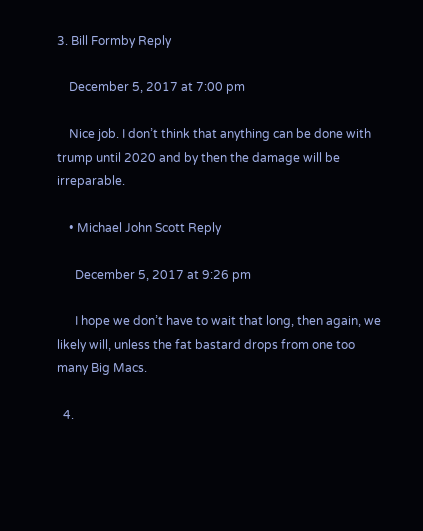3. Bill Formby Reply

    December 5, 2017 at 7:00 pm

    Nice job. I don’t think that anything can be done with trump until 2020 and by then the damage will be irreparable.

    • Michael John Scott Reply

      December 5, 2017 at 9:26 pm

      I hope we don’t have to wait that long, then again, we likely will, unless the fat bastard drops from one too many Big Macs.

  4.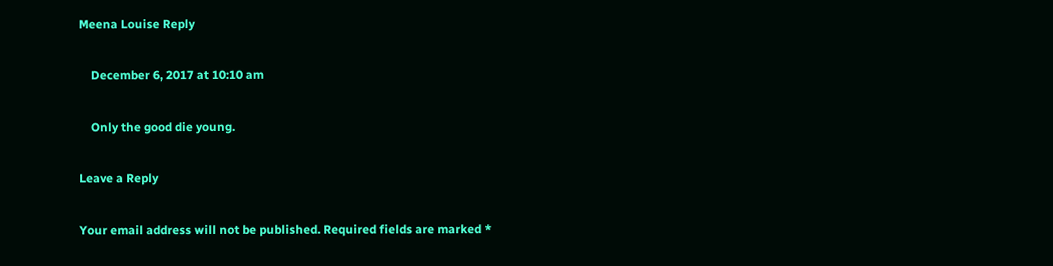Meena Louise Reply

    December 6, 2017 at 10:10 am

    Only the good die young.

Leave a Reply

Your email address will not be published. Required fields are marked *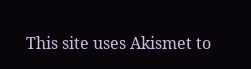This site uses Akismet to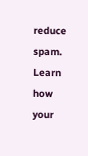reduce spam. Learn how your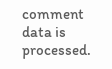comment data is processed.